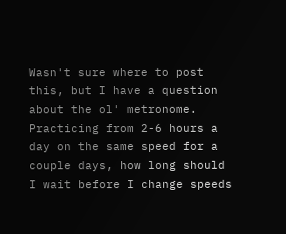Wasn't sure where to post this, but I have a question about the ol' metronome. Practicing from 2-6 hours a day on the same speed for a couple days, how long should I wait before I change speeds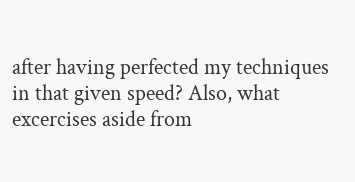after having perfected my techniques in that given speed? Also, what excercises aside from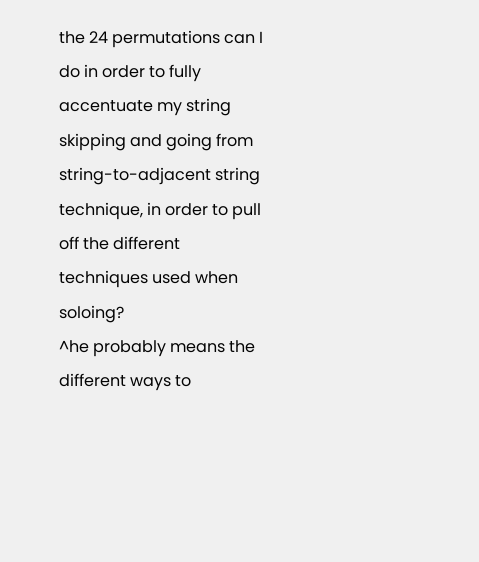the 24 permutations can I do in order to fully accentuate my string skipping and going from string-to-adjacent string technique, in order to pull off the different techniques used when soloing?
^he probably means the different ways to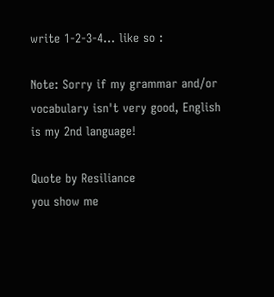write 1-2-3-4... like so :

Note: Sorry if my grammar and/or vocabulary isn't very good, English is my 2nd language!

Quote by Resiliance
you show me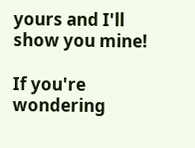yours and I'll show you mine!

If you're wondering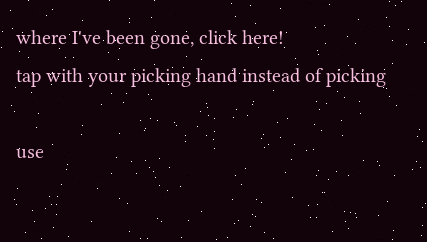where I've been gone, click here!
tap with your picking hand instead of picking

use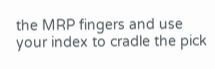the MRP fingers and use your index to cradle the pick